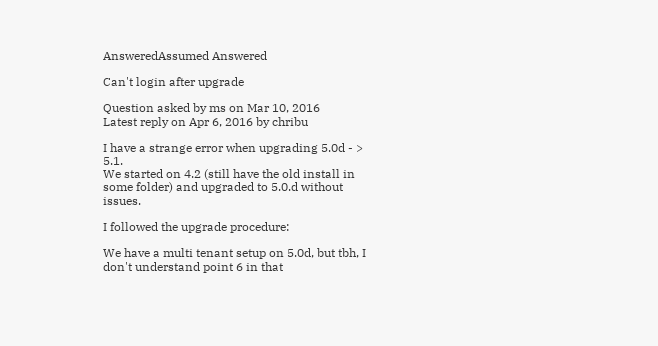AnsweredAssumed Answered

Can't login after upgrade

Question asked by ms on Mar 10, 2016
Latest reply on Apr 6, 2016 by chribu

I have a strange error when upgrading 5.0d - > 5.1.
We started on 4.2 (still have the old install in some folder) and upgraded to 5.0.d without issues.

I followed the upgrade procedure:

We have a multi tenant setup on 5.0d, but tbh, I don't understand point 6 in that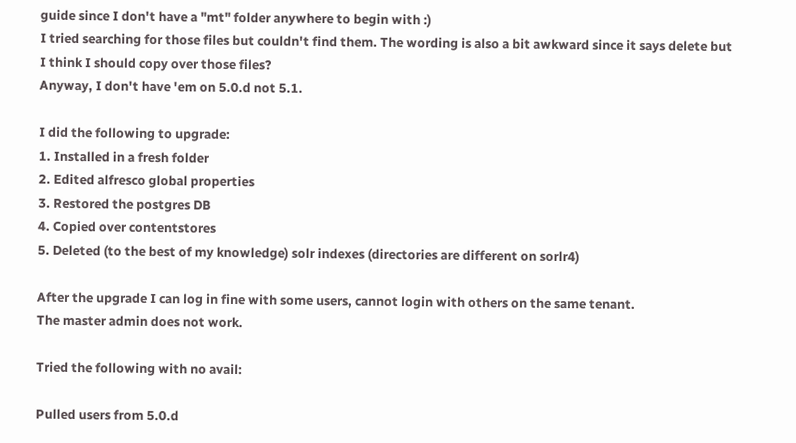guide since I don't have a "mt" folder anywhere to begin with :)
I tried searching for those files but couldn't find them. The wording is also a bit awkward since it says delete but I think I should copy over those files?
Anyway, I don't have 'em on 5.0.d not 5.1.

I did the following to upgrade:
1. Installed in a fresh folder
2. Edited alfresco global properties
3. Restored the postgres DB
4. Copied over contentstores
5. Deleted (to the best of my knowledge) solr indexes (directories are different on sorlr4)

After the upgrade I can log in fine with some users, cannot login with others on the same tenant.
The master admin does not work.

Tried the following with no avail:

Pulled users from 5.0.d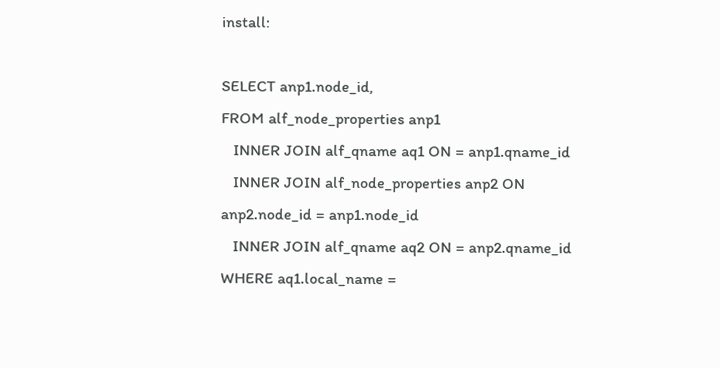install:

SELECT anp1.node_id,
FROM alf_node_properties anp1
   INNER JOIN alf_qname aq1 ON = anp1.qname_id
   INNER JOIN alf_node_properties anp2 ON anp2.node_id = anp1.node_id
   INNER JOIN alf_qname aq2 ON = anp2.qname_id
WHERE aq1.local_name =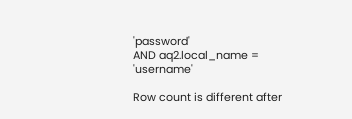'password'
AND aq2.local_name = 'username'

Row count is different after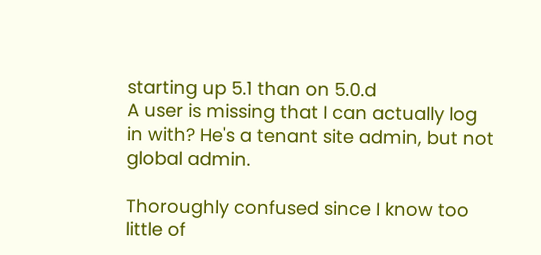starting up 5.1 than on 5.0.d
A user is missing that I can actually log in with? He's a tenant site admin, but not global admin.

Thoroughly confused since I know too little of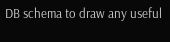DB schema to draw any useful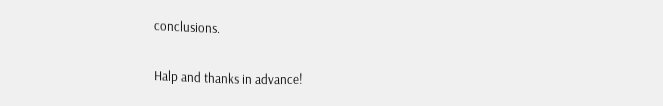conclusions.

Halp and thanks in advance!